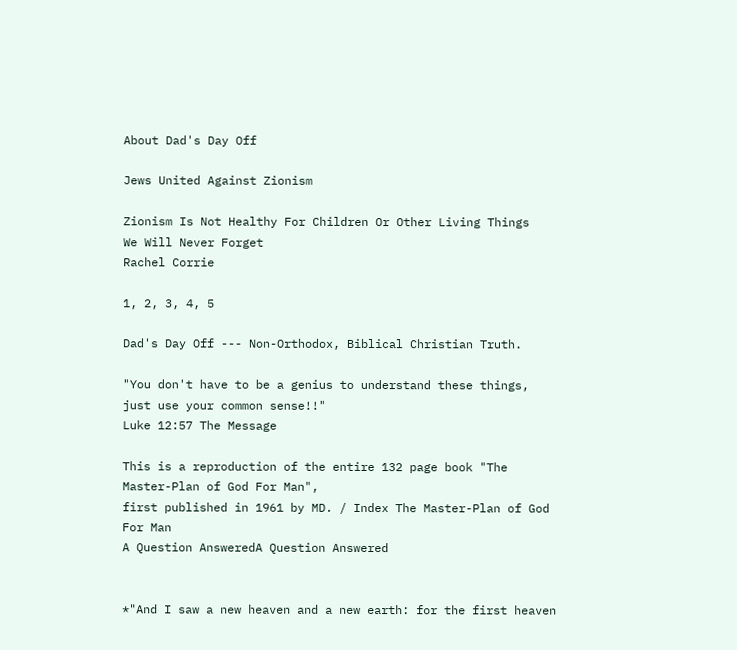About Dad's Day Off

Jews United Against Zionism

Zionism Is Not Healthy For Children Or Other Living Things
We Will Never Forget
Rachel Corrie

1, 2, 3, 4, 5

Dad's Day Off --- Non-Orthodox, Biblical Christian Truth.

"You don't have to be a genius to understand these things,
just use your common sense!!"
Luke 12:57 The Message

This is a reproduction of the entire 132 page book "The Master-Plan of God For Man",
first published in 1961 by MD. / Index The Master-Plan of God For Man
A Question AnsweredA Question Answered


*"And I saw a new heaven and a new earth: for the first heaven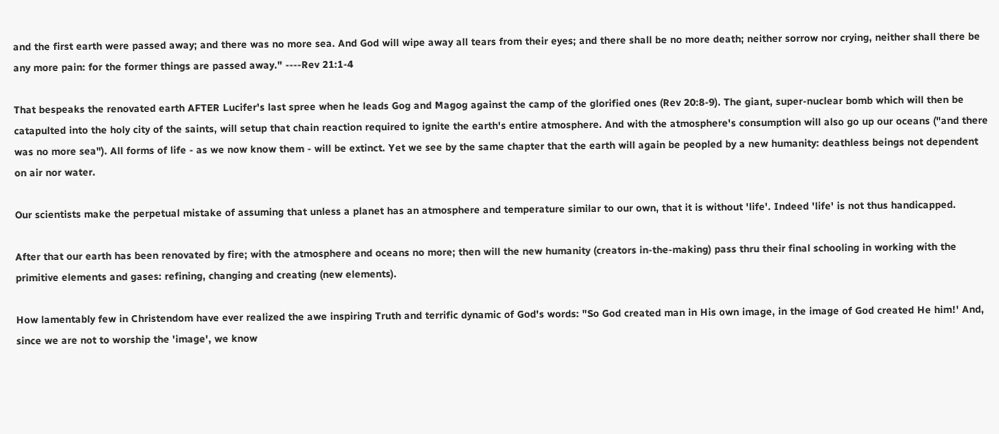and the first earth were passed away; and there was no more sea. And God will wipe away all tears from their eyes; and there shall be no more death; neither sorrow nor crying, neither shall there be any more pain: for the former things are passed away." ----Rev 21:1-4

That bespeaks the renovated earth AFTER Lucifer's last spree when he leads Gog and Magog against the camp of the glorified ones (Rev 20:8-9). The giant, super-nuclear bomb which will then be catapulted into the holy city of the saints, will setup that chain reaction required to ignite the earth's entire atmosphere. And with the atmosphere's consumption will also go up our oceans ("and there was no more sea"). All forms of life - as we now know them - will be extinct. Yet we see by the same chapter that the earth will again be peopled by a new humanity: deathless beings not dependent on air nor water.

Our scientists make the perpetual mistake of assuming that unless a planet has an atmosphere and temperature similar to our own, that it is without 'life'. Indeed 'life' is not thus handicapped.

After that our earth has been renovated by fire; with the atmosphere and oceans no more; then will the new humanity (creators in-the-making) pass thru their final schooling in working with the primitive elements and gases: refining, changing and creating (new elements).

How lamentably few in Christendom have ever realized the awe inspiring Truth and terrific dynamic of God's words: "So God created man in His own image, in the image of God created He him!' And, since we are not to worship the 'image', we know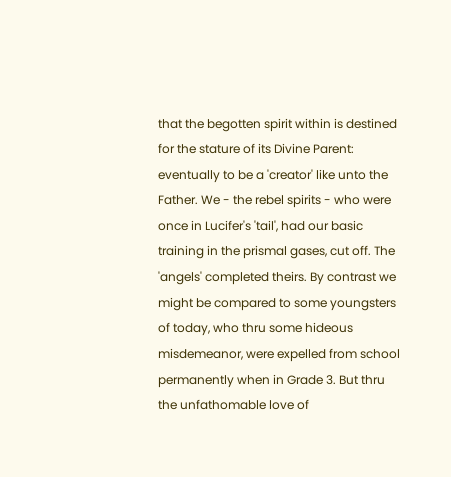that the begotten spirit within is destined for the stature of its Divine Parent: eventually to be a 'creator' like unto the Father. We - the rebel spirits - who were once in Lucifer's 'tail', had our basic training in the prismal gases, cut off. The 'angels' completed theirs. By contrast we might be compared to some youngsters of today, who thru some hideous misdemeanor, were expelled from school permanently when in Grade 3. But thru the unfathomable love of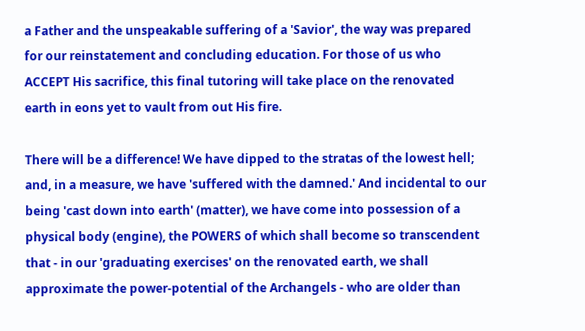a Father and the unspeakable suffering of a 'Savior', the way was prepared for our reinstatement and concluding education. For those of us who ACCEPT His sacrifice, this final tutoring will take place on the renovated earth in eons yet to vault from out His fire.

There will be a difference! We have dipped to the stratas of the lowest hell; and, in a measure, we have 'suffered with the damned.' And incidental to our being 'cast down into earth' (matter), we have come into possession of a physical body (engine), the POWERS of which shall become so transcendent that - in our 'graduating exercises' on the renovated earth, we shall approximate the power-potential of the Archangels - who are older than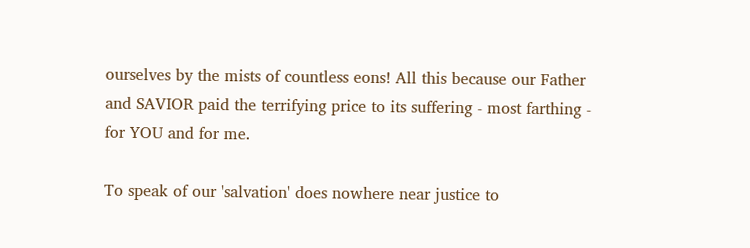ourselves by the mists of countless eons! All this because our Father and SAVIOR paid the terrifying price to its suffering - most farthing - for YOU and for me.

To speak of our 'salvation' does nowhere near justice to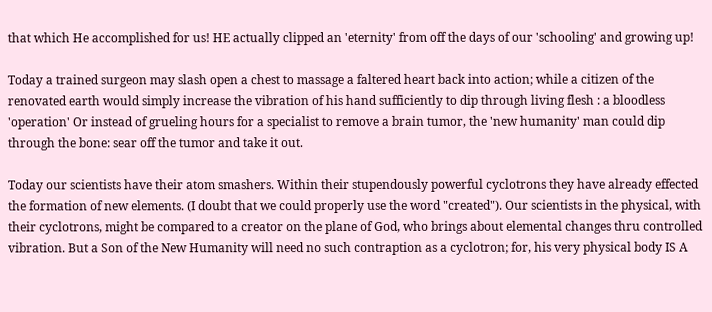that which He accomplished for us! HE actually clipped an 'eternity' from off the days of our 'schooling' and growing up!

Today a trained surgeon may slash open a chest to massage a faltered heart back into action; while a citizen of the renovated earth would simply increase the vibration of his hand sufficiently to dip through living flesh : a bloodless 'operation' Or instead of grueling hours for a specialist to remove a brain tumor, the 'new humanity' man could dip through the bone: sear off the tumor and take it out.

Today our scientists have their atom smashers. Within their stupendously powerful cyclotrons they have already effected the formation of new elements. (I doubt that we could properly use the word "created"). Our scientists in the physical, with their cyclotrons, might be compared to a creator on the plane of God, who brings about elemental changes thru controlled vibration. But a Son of the New Humanity will need no such contraption as a cyclotron; for, his very physical body IS A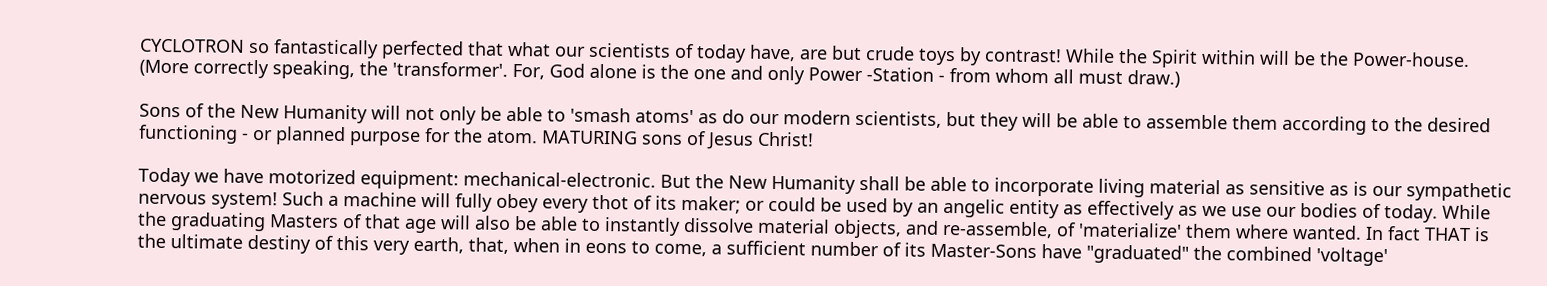CYCLOTRON so fantastically perfected that what our scientists of today have, are but crude toys by contrast! While the Spirit within will be the Power-house. (More correctly speaking, the 'transformer'. For, God alone is the one and only Power -Station - from whom all must draw.)

Sons of the New Humanity will not only be able to 'smash atoms' as do our modern scientists, but they will be able to assemble them according to the desired functioning - or planned purpose for the atom. MATURING sons of Jesus Christ!

Today we have motorized equipment: mechanical-electronic. But the New Humanity shall be able to incorporate living material as sensitive as is our sympathetic nervous system! Such a machine will fully obey every thot of its maker; or could be used by an angelic entity as effectively as we use our bodies of today. While the graduating Masters of that age will also be able to instantly dissolve material objects, and re-assemble, of 'materialize' them where wanted. In fact THAT is the ultimate destiny of this very earth, that, when in eons to come, a sufficient number of its Master-Sons have "graduated" the combined 'voltage'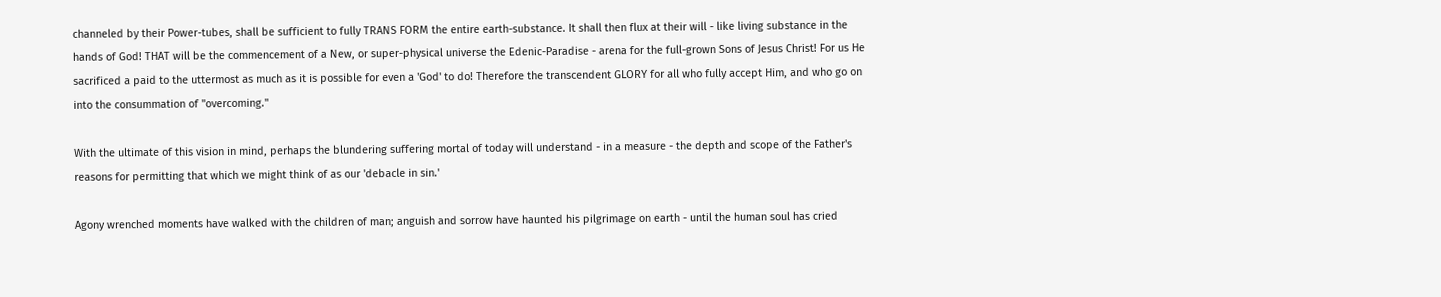channeled by their Power-tubes, shall be sufficient to fully TRANS FORM the entire earth-substance. It shall then flux at their will - like living substance in the hands of God! THAT will be the commencement of a New, or super-physical universe the Edenic-Paradise - arena for the full-grown Sons of Jesus Christ! For us He sacrificed a paid to the uttermost as much as it is possible for even a 'God' to do! Therefore the transcendent GLORY for all who fully accept Him, and who go on into the consummation of "overcoming."

With the ultimate of this vision in mind, perhaps the blundering suffering mortal of today will understand - in a measure - the depth and scope of the Father's reasons for permitting that which we might think of as our 'debacle in sin.'

Agony wrenched moments have walked with the children of man; anguish and sorrow have haunted his pilgrimage on earth - until the human soul has cried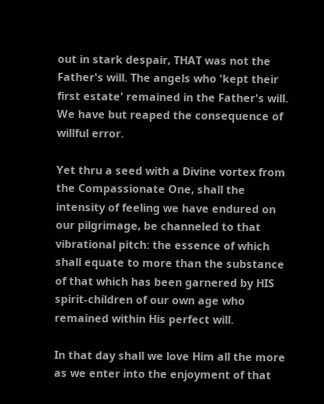out in stark despair, THAT was not the Father's will. The angels who 'kept their first estate' remained in the Father's will. We have but reaped the consequence of willful error.

Yet thru a seed with a Divine vortex from the Compassionate One, shall the intensity of feeling we have endured on our pilgrimage, be channeled to that vibrational pitch: the essence of which shall equate to more than the substance of that which has been garnered by HIS spirit-children of our own age who remained within His perfect will.

In that day shall we love Him all the more as we enter into the enjoyment of that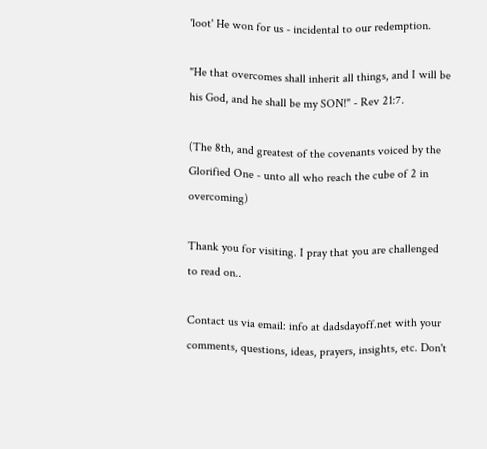'loot' He won for us - incidental to our redemption.

"He that overcomes shall inherit all things, and I will be his God, and he shall be my SON!" - Rev 21:7.

(The 8th, and greatest of the covenants voiced by the Glorified One - unto all who reach the cube of 2 in overcoming)

Thank you for visiting. I pray that you are challenged to read on..

Contact us via email: info at dadsdayoff.net with your comments, questions, ideas, prayers, insights, etc. Don't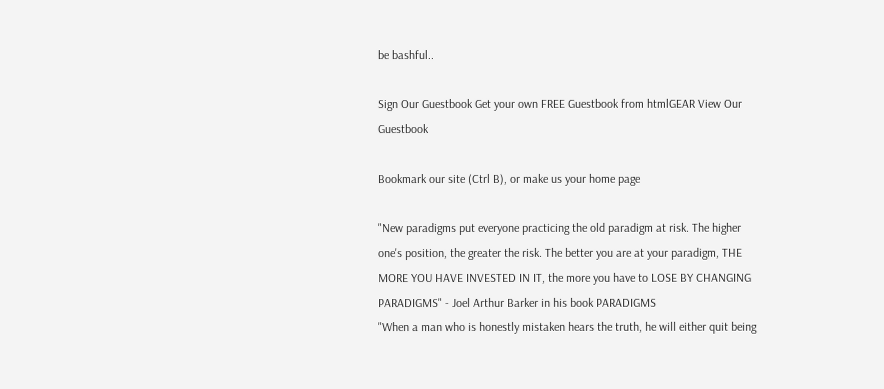be bashful..

Sign Our Guestbook Get your own FREE Guestbook from htmlGEAR View Our Guestbook

Bookmark our site (Ctrl B), or make us your home page

"New paradigms put everyone practicing the old paradigm at risk. The higher one's position, the greater the risk. The better you are at your paradigm, THE MORE YOU HAVE INVESTED IN IT, the more you have to LOSE BY CHANGING PARADIGMS" - Joel Arthur Barker in his book PARADIGMS
"When a man who is honestly mistaken hears the truth, he will either quit being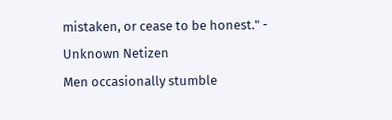mistaken, or cease to be honest." - Unknown Netizen
Men occasionally stumble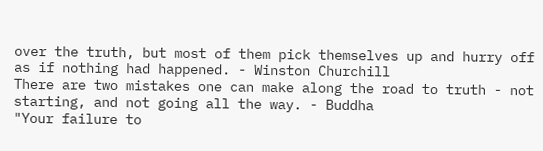over the truth, but most of them pick themselves up and hurry off as if nothing had happened. - Winston Churchill
There are two mistakes one can make along the road to truth - not starting, and not going all the way. - Buddha
"Your failure to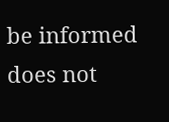be informed does not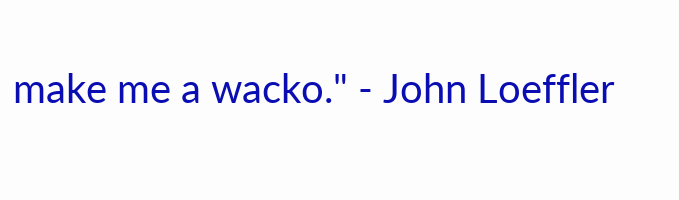make me a wacko." - John Loeffler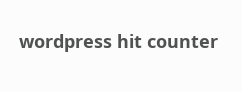wordpress hit counter